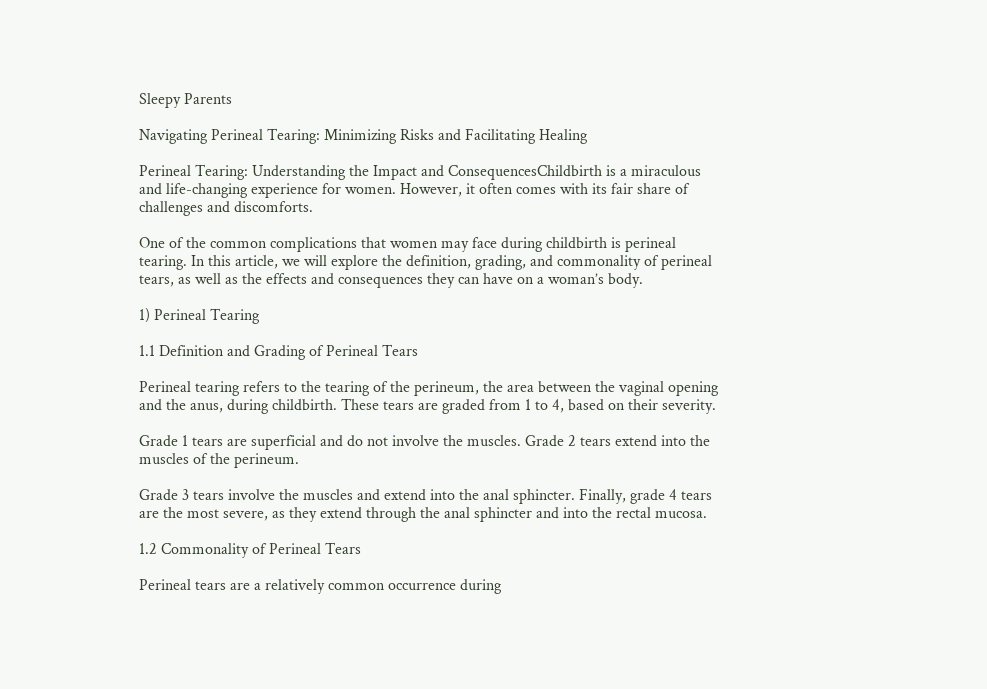Sleepy Parents

Navigating Perineal Tearing: Minimizing Risks and Facilitating Healing

Perineal Tearing: Understanding the Impact and ConsequencesChildbirth is a miraculous and life-changing experience for women. However, it often comes with its fair share of challenges and discomforts.

One of the common complications that women may face during childbirth is perineal tearing. In this article, we will explore the definition, grading, and commonality of perineal tears, as well as the effects and consequences they can have on a woman’s body.

1) Perineal Tearing

1.1 Definition and Grading of Perineal Tears

Perineal tearing refers to the tearing of the perineum, the area between the vaginal opening and the anus, during childbirth. These tears are graded from 1 to 4, based on their severity.

Grade 1 tears are superficial and do not involve the muscles. Grade 2 tears extend into the muscles of the perineum.

Grade 3 tears involve the muscles and extend into the anal sphincter. Finally, grade 4 tears are the most severe, as they extend through the anal sphincter and into the rectal mucosa.

1.2 Commonality of Perineal Tears

Perineal tears are a relatively common occurrence during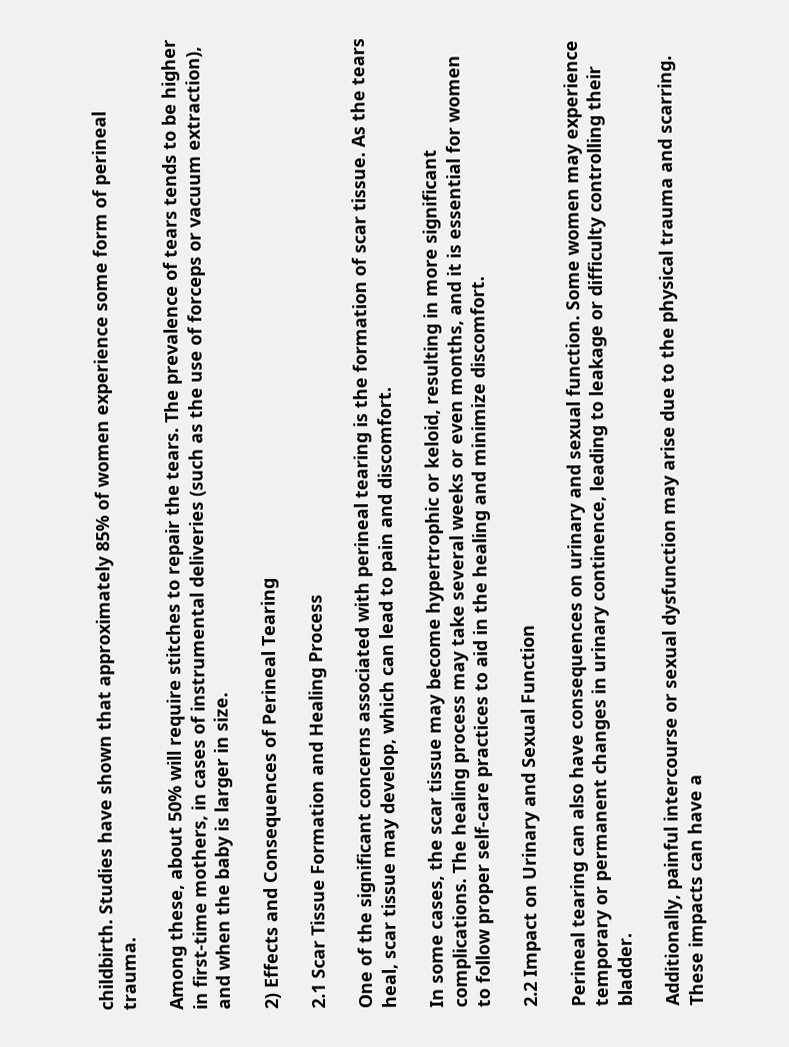childbirth. Studies have shown that approximately 85% of women experience some form of perineal trauma.

Among these, about 50% will require stitches to repair the tears. The prevalence of tears tends to be higher in first-time mothers, in cases of instrumental deliveries (such as the use of forceps or vacuum extraction), and when the baby is larger in size.

2) Effects and Consequences of Perineal Tearing

2.1 Scar Tissue Formation and Healing Process

One of the significant concerns associated with perineal tearing is the formation of scar tissue. As the tears heal, scar tissue may develop, which can lead to pain and discomfort.

In some cases, the scar tissue may become hypertrophic or keloid, resulting in more significant complications. The healing process may take several weeks or even months, and it is essential for women to follow proper self-care practices to aid in the healing and minimize discomfort.

2.2 Impact on Urinary and Sexual Function

Perineal tearing can also have consequences on urinary and sexual function. Some women may experience temporary or permanent changes in urinary continence, leading to leakage or difficulty controlling their bladder.

Additionally, painful intercourse or sexual dysfunction may arise due to the physical trauma and scarring. These impacts can have a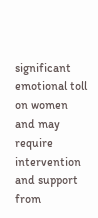significant emotional toll on women and may require intervention and support from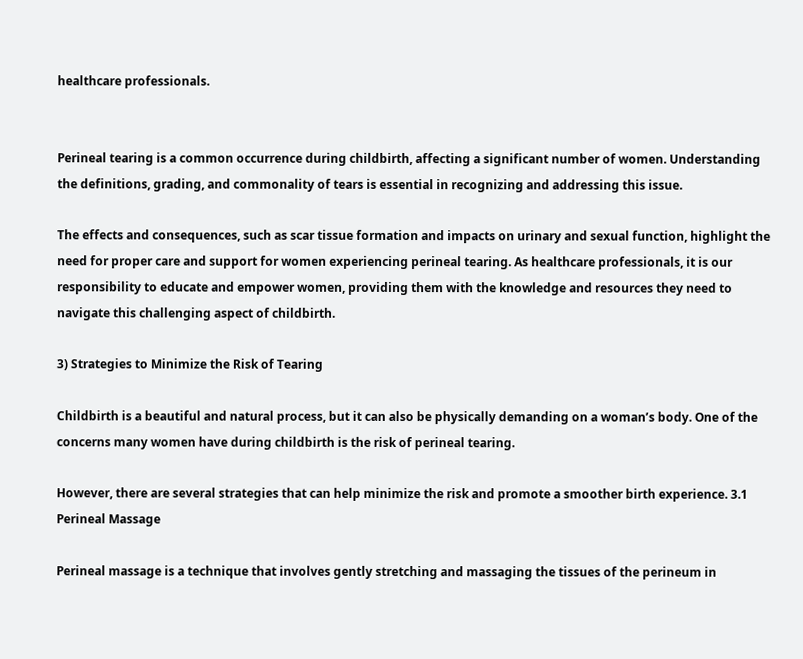healthcare professionals.


Perineal tearing is a common occurrence during childbirth, affecting a significant number of women. Understanding the definitions, grading, and commonality of tears is essential in recognizing and addressing this issue.

The effects and consequences, such as scar tissue formation and impacts on urinary and sexual function, highlight the need for proper care and support for women experiencing perineal tearing. As healthcare professionals, it is our responsibility to educate and empower women, providing them with the knowledge and resources they need to navigate this challenging aspect of childbirth.

3) Strategies to Minimize the Risk of Tearing

Childbirth is a beautiful and natural process, but it can also be physically demanding on a woman’s body. One of the concerns many women have during childbirth is the risk of perineal tearing.

However, there are several strategies that can help minimize the risk and promote a smoother birth experience. 3.1 Perineal Massage

Perineal massage is a technique that involves gently stretching and massaging the tissues of the perineum in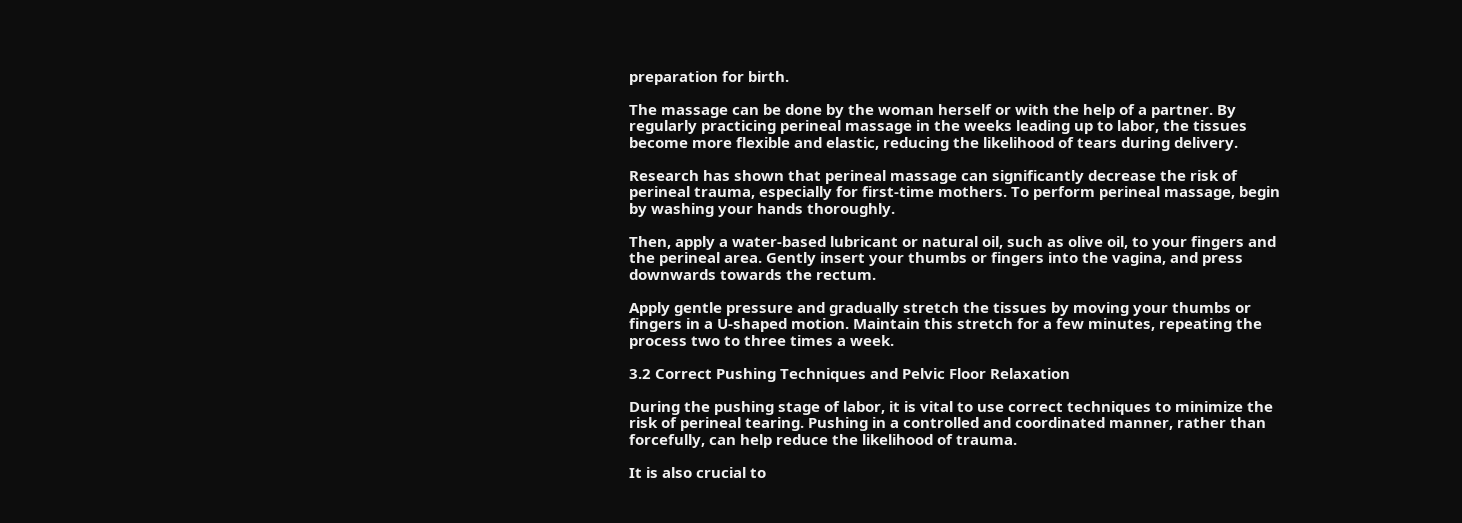preparation for birth.

The massage can be done by the woman herself or with the help of a partner. By regularly practicing perineal massage in the weeks leading up to labor, the tissues become more flexible and elastic, reducing the likelihood of tears during delivery.

Research has shown that perineal massage can significantly decrease the risk of perineal trauma, especially for first-time mothers. To perform perineal massage, begin by washing your hands thoroughly.

Then, apply a water-based lubricant or natural oil, such as olive oil, to your fingers and the perineal area. Gently insert your thumbs or fingers into the vagina, and press downwards towards the rectum.

Apply gentle pressure and gradually stretch the tissues by moving your thumbs or fingers in a U-shaped motion. Maintain this stretch for a few minutes, repeating the process two to three times a week.

3.2 Correct Pushing Techniques and Pelvic Floor Relaxation

During the pushing stage of labor, it is vital to use correct techniques to minimize the risk of perineal tearing. Pushing in a controlled and coordinated manner, rather than forcefully, can help reduce the likelihood of trauma.

It is also crucial to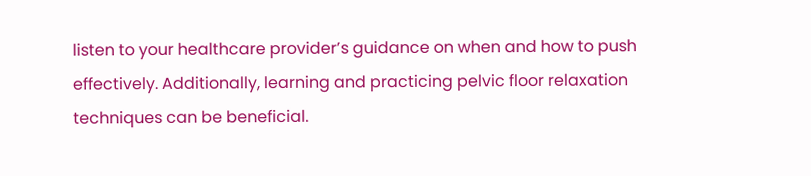listen to your healthcare provider’s guidance on when and how to push effectively. Additionally, learning and practicing pelvic floor relaxation techniques can be beneficial.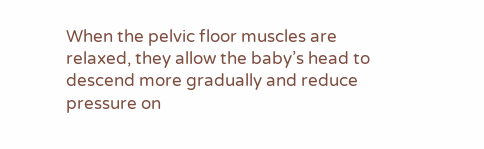When the pelvic floor muscles are relaxed, they allow the baby’s head to descend more gradually and reduce pressure on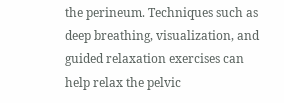the perineum. Techniques such as deep breathing, visualization, and guided relaxation exercises can help relax the pelvic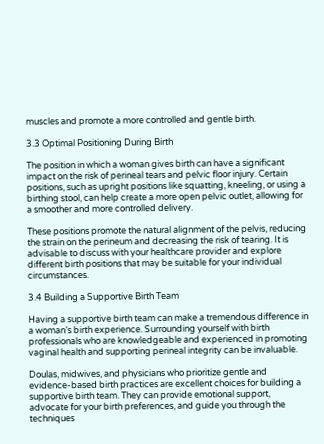muscles and promote a more controlled and gentle birth.

3.3 Optimal Positioning During Birth

The position in which a woman gives birth can have a significant impact on the risk of perineal tears and pelvic floor injury. Certain positions, such as upright positions like squatting, kneeling, or using a birthing stool, can help create a more open pelvic outlet, allowing for a smoother and more controlled delivery.

These positions promote the natural alignment of the pelvis, reducing the strain on the perineum and decreasing the risk of tearing. It is advisable to discuss with your healthcare provider and explore different birth positions that may be suitable for your individual circumstances.

3.4 Building a Supportive Birth Team

Having a supportive birth team can make a tremendous difference in a woman’s birth experience. Surrounding yourself with birth professionals who are knowledgeable and experienced in promoting vaginal health and supporting perineal integrity can be invaluable.

Doulas, midwives, and physicians who prioritize gentle and evidence-based birth practices are excellent choices for building a supportive birth team. They can provide emotional support, advocate for your birth preferences, and guide you through the techniques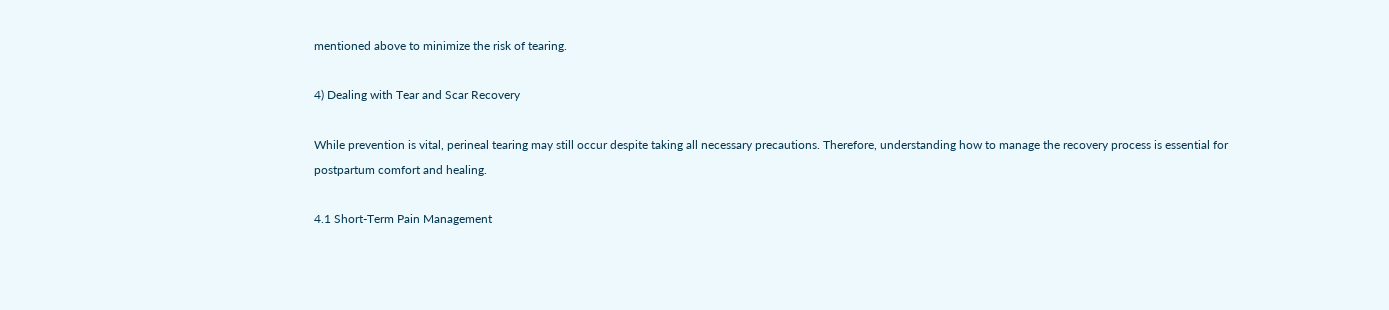mentioned above to minimize the risk of tearing.

4) Dealing with Tear and Scar Recovery

While prevention is vital, perineal tearing may still occur despite taking all necessary precautions. Therefore, understanding how to manage the recovery process is essential for postpartum comfort and healing.

4.1 Short-Term Pain Management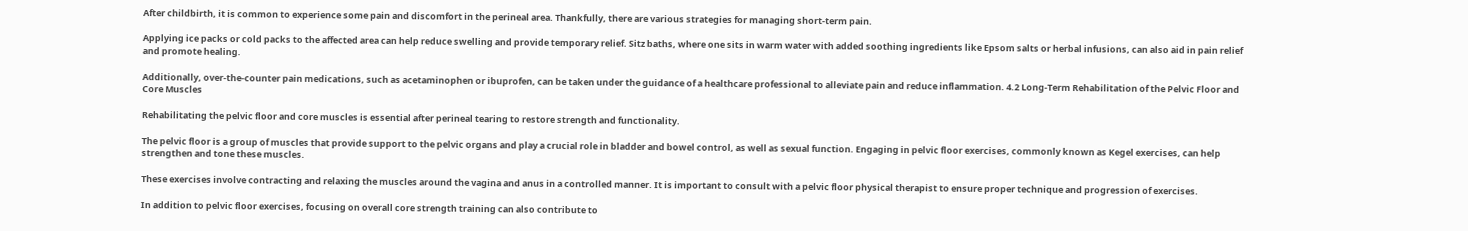After childbirth, it is common to experience some pain and discomfort in the perineal area. Thankfully, there are various strategies for managing short-term pain.

Applying ice packs or cold packs to the affected area can help reduce swelling and provide temporary relief. Sitz baths, where one sits in warm water with added soothing ingredients like Epsom salts or herbal infusions, can also aid in pain relief and promote healing.

Additionally, over-the-counter pain medications, such as acetaminophen or ibuprofen, can be taken under the guidance of a healthcare professional to alleviate pain and reduce inflammation. 4.2 Long-Term Rehabilitation of the Pelvic Floor and Core Muscles

Rehabilitating the pelvic floor and core muscles is essential after perineal tearing to restore strength and functionality.

The pelvic floor is a group of muscles that provide support to the pelvic organs and play a crucial role in bladder and bowel control, as well as sexual function. Engaging in pelvic floor exercises, commonly known as Kegel exercises, can help strengthen and tone these muscles.

These exercises involve contracting and relaxing the muscles around the vagina and anus in a controlled manner. It is important to consult with a pelvic floor physical therapist to ensure proper technique and progression of exercises.

In addition to pelvic floor exercises, focusing on overall core strength training can also contribute to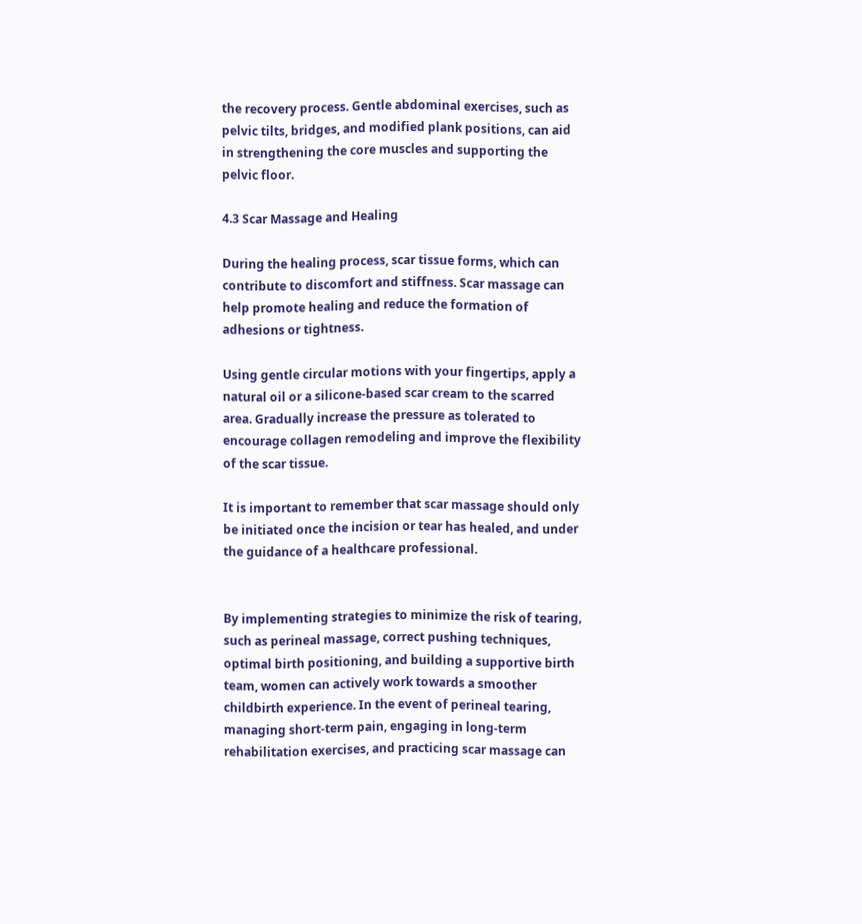the recovery process. Gentle abdominal exercises, such as pelvic tilts, bridges, and modified plank positions, can aid in strengthening the core muscles and supporting the pelvic floor.

4.3 Scar Massage and Healing

During the healing process, scar tissue forms, which can contribute to discomfort and stiffness. Scar massage can help promote healing and reduce the formation of adhesions or tightness.

Using gentle circular motions with your fingertips, apply a natural oil or a silicone-based scar cream to the scarred area. Gradually increase the pressure as tolerated to encourage collagen remodeling and improve the flexibility of the scar tissue.

It is important to remember that scar massage should only be initiated once the incision or tear has healed, and under the guidance of a healthcare professional.


By implementing strategies to minimize the risk of tearing, such as perineal massage, correct pushing techniques, optimal birth positioning, and building a supportive birth team, women can actively work towards a smoother childbirth experience. In the event of perineal tearing, managing short-term pain, engaging in long-term rehabilitation exercises, and practicing scar massage can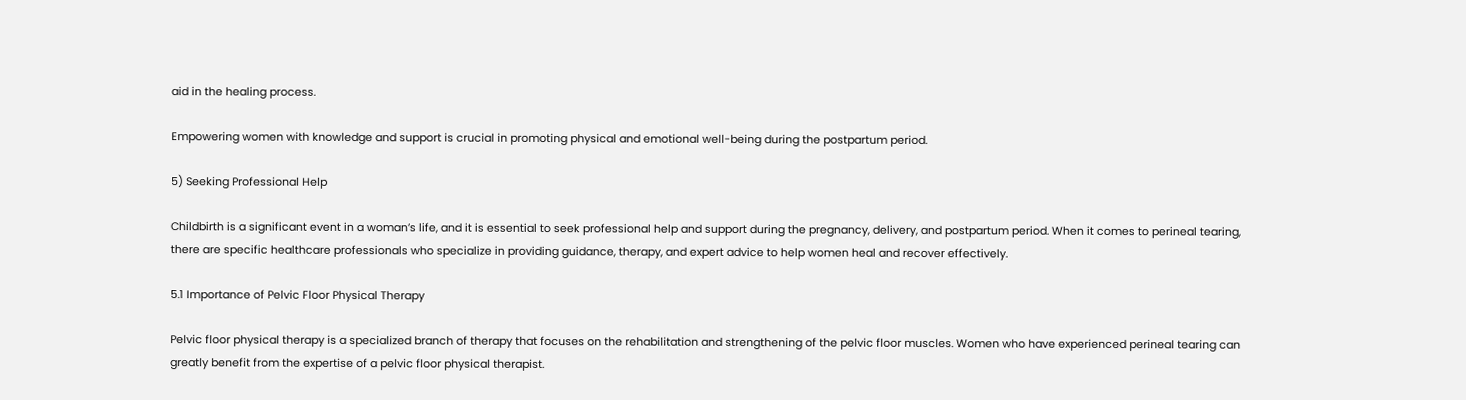aid in the healing process.

Empowering women with knowledge and support is crucial in promoting physical and emotional well-being during the postpartum period.

5) Seeking Professional Help

Childbirth is a significant event in a woman’s life, and it is essential to seek professional help and support during the pregnancy, delivery, and postpartum period. When it comes to perineal tearing, there are specific healthcare professionals who specialize in providing guidance, therapy, and expert advice to help women heal and recover effectively.

5.1 Importance of Pelvic Floor Physical Therapy

Pelvic floor physical therapy is a specialized branch of therapy that focuses on the rehabilitation and strengthening of the pelvic floor muscles. Women who have experienced perineal tearing can greatly benefit from the expertise of a pelvic floor physical therapist.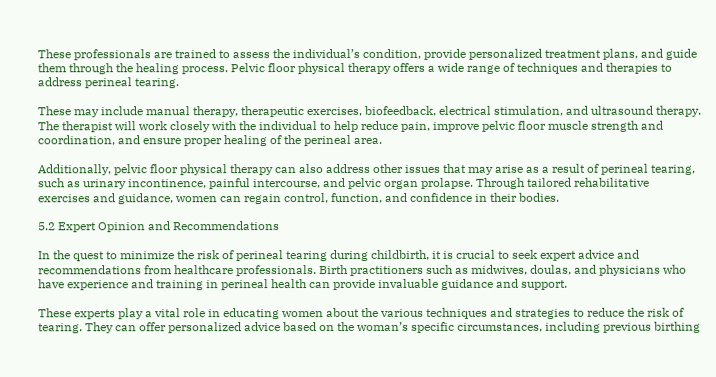These professionals are trained to assess the individual’s condition, provide personalized treatment plans, and guide them through the healing process. Pelvic floor physical therapy offers a wide range of techniques and therapies to address perineal tearing.

These may include manual therapy, therapeutic exercises, biofeedback, electrical stimulation, and ultrasound therapy. The therapist will work closely with the individual to help reduce pain, improve pelvic floor muscle strength and coordination, and ensure proper healing of the perineal area.

Additionally, pelvic floor physical therapy can also address other issues that may arise as a result of perineal tearing, such as urinary incontinence, painful intercourse, and pelvic organ prolapse. Through tailored rehabilitative exercises and guidance, women can regain control, function, and confidence in their bodies.

5.2 Expert Opinion and Recommendations

In the quest to minimize the risk of perineal tearing during childbirth, it is crucial to seek expert advice and recommendations from healthcare professionals. Birth practitioners such as midwives, doulas, and physicians who have experience and training in perineal health can provide invaluable guidance and support.

These experts play a vital role in educating women about the various techniques and strategies to reduce the risk of tearing. They can offer personalized advice based on the woman’s specific circumstances, including previous birthing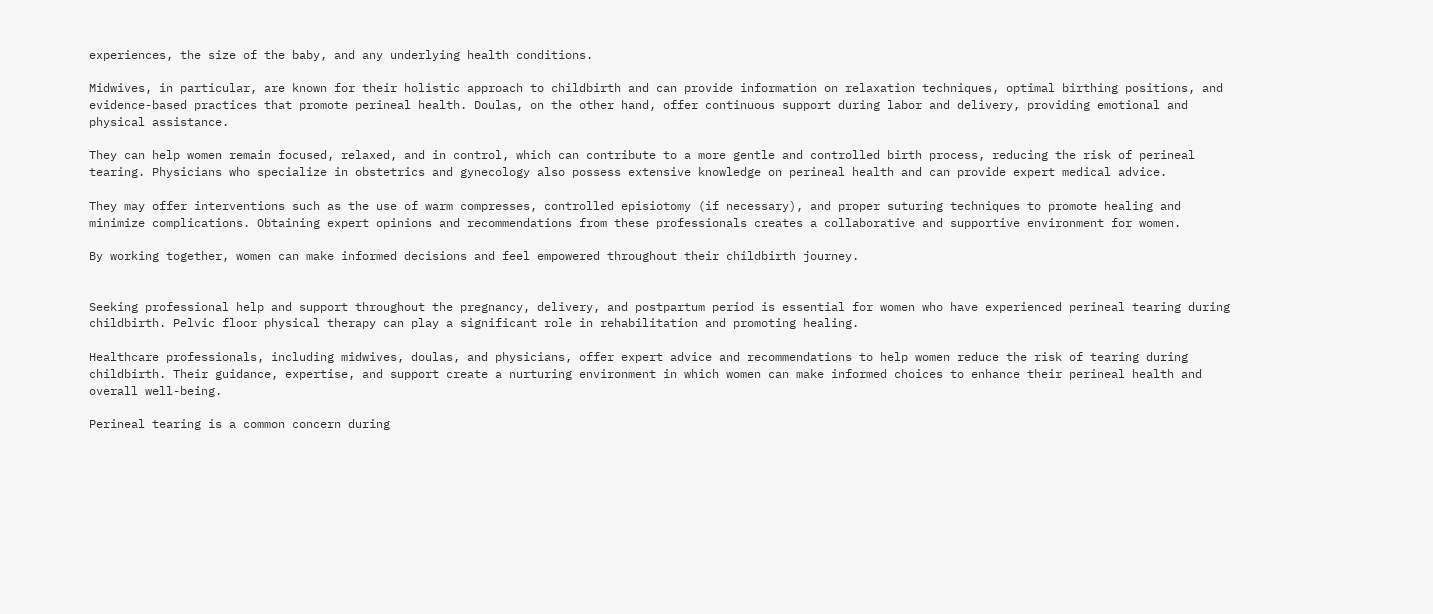experiences, the size of the baby, and any underlying health conditions.

Midwives, in particular, are known for their holistic approach to childbirth and can provide information on relaxation techniques, optimal birthing positions, and evidence-based practices that promote perineal health. Doulas, on the other hand, offer continuous support during labor and delivery, providing emotional and physical assistance.

They can help women remain focused, relaxed, and in control, which can contribute to a more gentle and controlled birth process, reducing the risk of perineal tearing. Physicians who specialize in obstetrics and gynecology also possess extensive knowledge on perineal health and can provide expert medical advice.

They may offer interventions such as the use of warm compresses, controlled episiotomy (if necessary), and proper suturing techniques to promote healing and minimize complications. Obtaining expert opinions and recommendations from these professionals creates a collaborative and supportive environment for women.

By working together, women can make informed decisions and feel empowered throughout their childbirth journey.


Seeking professional help and support throughout the pregnancy, delivery, and postpartum period is essential for women who have experienced perineal tearing during childbirth. Pelvic floor physical therapy can play a significant role in rehabilitation and promoting healing.

Healthcare professionals, including midwives, doulas, and physicians, offer expert advice and recommendations to help women reduce the risk of tearing during childbirth. Their guidance, expertise, and support create a nurturing environment in which women can make informed choices to enhance their perineal health and overall well-being.

Perineal tearing is a common concern during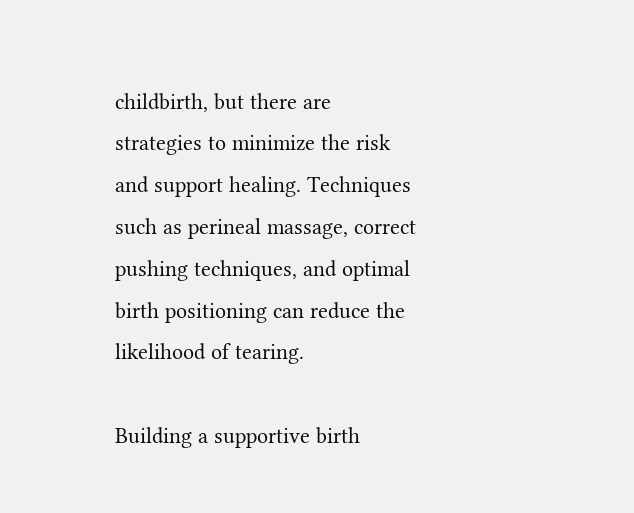childbirth, but there are strategies to minimize the risk and support healing. Techniques such as perineal massage, correct pushing techniques, and optimal birth positioning can reduce the likelihood of tearing.

Building a supportive birth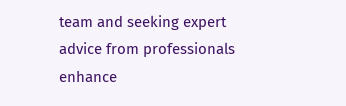team and seeking expert advice from professionals enhance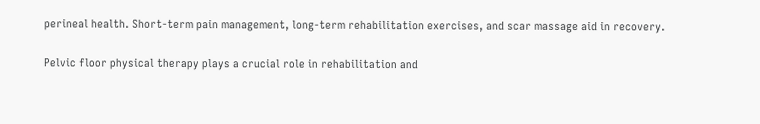perineal health. Short-term pain management, long-term rehabilitation exercises, and scar massage aid in recovery.

Pelvic floor physical therapy plays a crucial role in rehabilitation and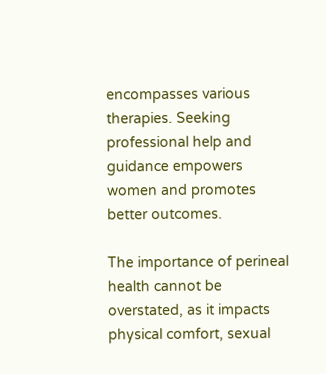encompasses various therapies. Seeking professional help and guidance empowers women and promotes better outcomes.

The importance of perineal health cannot be overstated, as it impacts physical comfort, sexual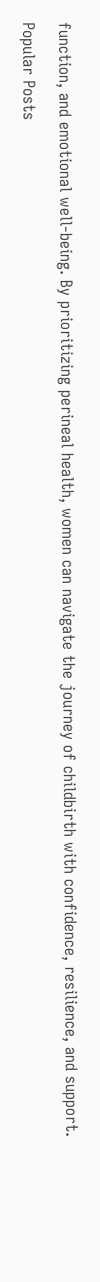function, and emotional well-being. By prioritizing perineal health, women can navigate the journey of childbirth with confidence, resilience, and support.

Popular Posts